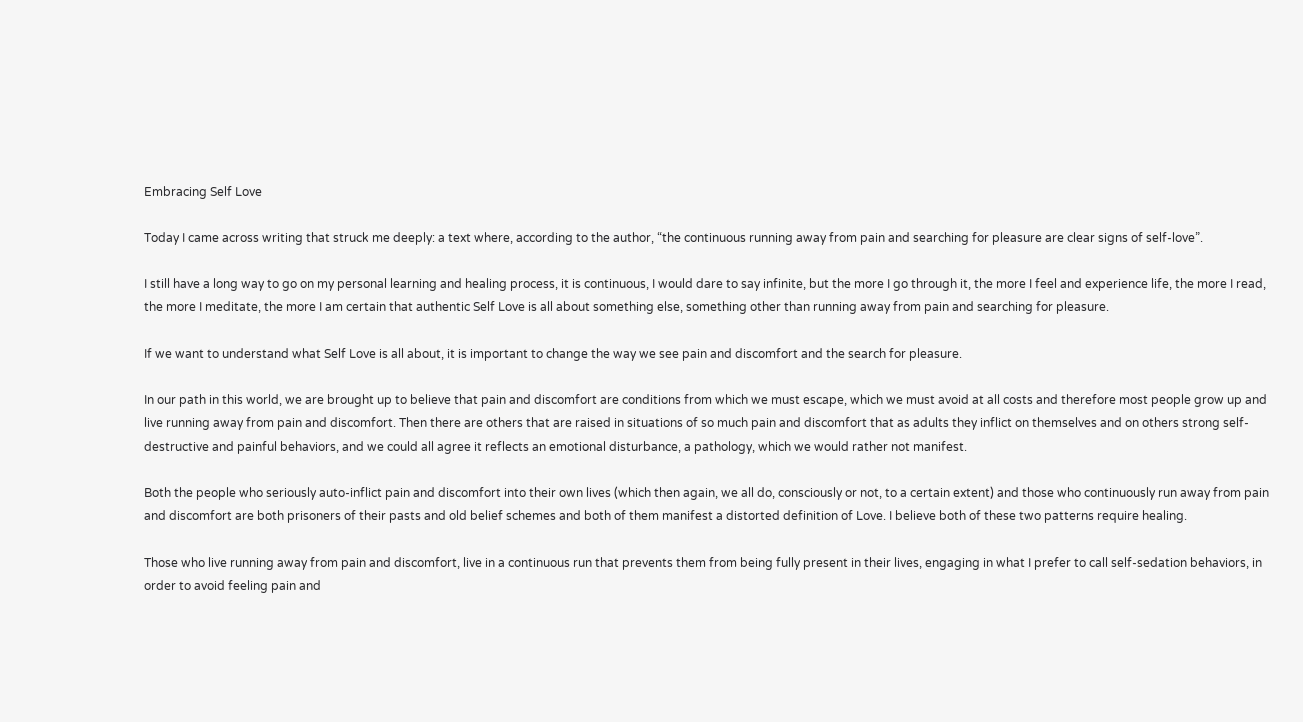Embracing Self Love

Today I came across writing that struck me deeply: a text where, according to the author, “the continuous running away from pain and searching for pleasure are clear signs of self-love”.

I still have a long way to go on my personal learning and healing process, it is continuous, I would dare to say infinite, but the more I go through it, the more I feel and experience life, the more I read, the more I meditate, the more I am certain that authentic Self Love is all about something else, something other than running away from pain and searching for pleasure.

If we want to understand what Self Love is all about, it is important to change the way we see pain and discomfort and the search for pleasure.

In our path in this world, we are brought up to believe that pain and discomfort are conditions from which we must escape, which we must avoid at all costs and therefore most people grow up and live running away from pain and discomfort. Then there are others that are raised in situations of so much pain and discomfort that as adults they inflict on themselves and on others strong self-destructive and painful behaviors, and we could all agree it reflects an emotional disturbance, a pathology, which we would rather not manifest.

Both the people who seriously auto-inflict pain and discomfort into their own lives (which then again, we all do, consciously or not, to a certain extent) and those who continuously run away from pain and discomfort are both prisoners of their pasts and old belief schemes and both of them manifest a distorted definition of Love. I believe both of these two patterns require healing.

Those who live running away from pain and discomfort, live in a continuous run that prevents them from being fully present in their lives, engaging in what I prefer to call self-sedation behaviors, in order to avoid feeling pain and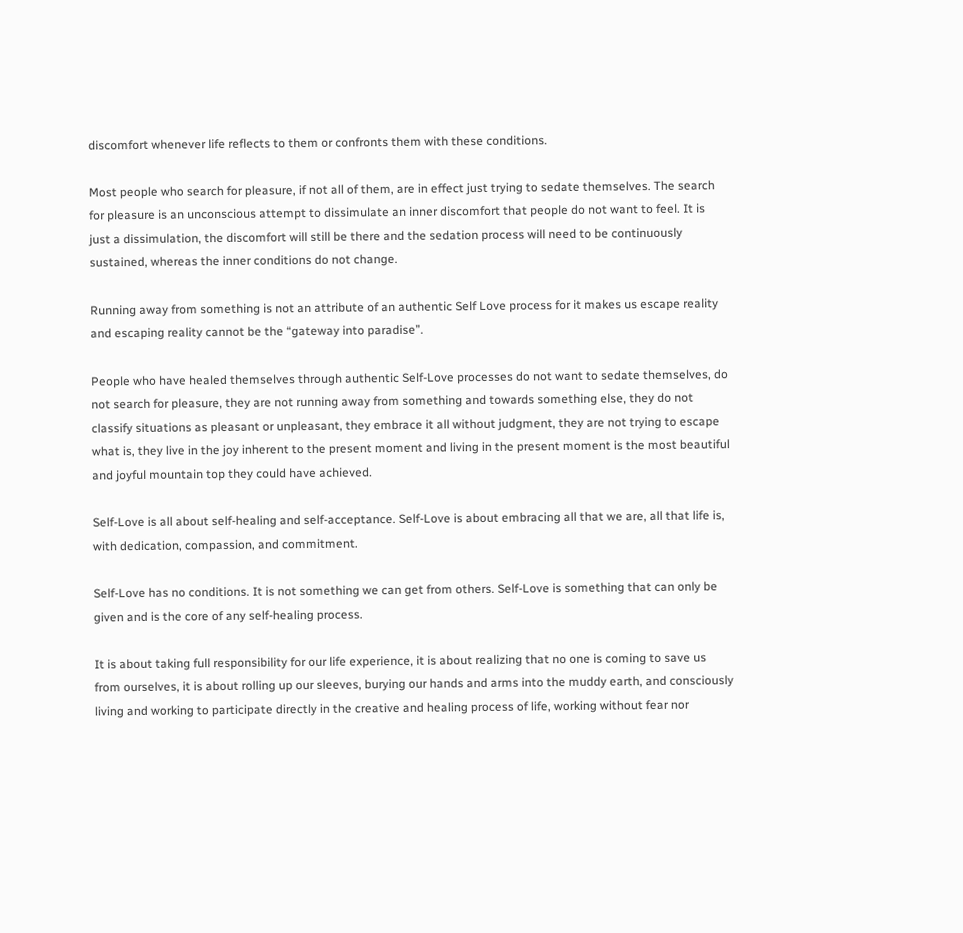discomfort whenever life reflects to them or confronts them with these conditions.

Most people who search for pleasure, if not all of them, are in effect just trying to sedate themselves. The search for pleasure is an unconscious attempt to dissimulate an inner discomfort that people do not want to feel. It is just a dissimulation, the discomfort will still be there and the sedation process will need to be continuously sustained, whereas the inner conditions do not change.

Running away from something is not an attribute of an authentic Self Love process for it makes us escape reality and escaping reality cannot be the “gateway into paradise”.

People who have healed themselves through authentic Self-Love processes do not want to sedate themselves, do not search for pleasure, they are not running away from something and towards something else, they do not classify situations as pleasant or unpleasant, they embrace it all without judgment, they are not trying to escape what is, they live in the joy inherent to the present moment and living in the present moment is the most beautiful and joyful mountain top they could have achieved.

Self-Love is all about self-healing and self-acceptance. Self-Love is about embracing all that we are, all that life is, with dedication, compassion, and commitment.

Self-Love has no conditions. It is not something we can get from others. Self-Love is something that can only be given and is the core of any self-healing process.

It is about taking full responsibility for our life experience, it is about realizing that no one is coming to save us from ourselves, it is about rolling up our sleeves, burying our hands and arms into the muddy earth, and consciously living and working to participate directly in the creative and healing process of life, working without fear nor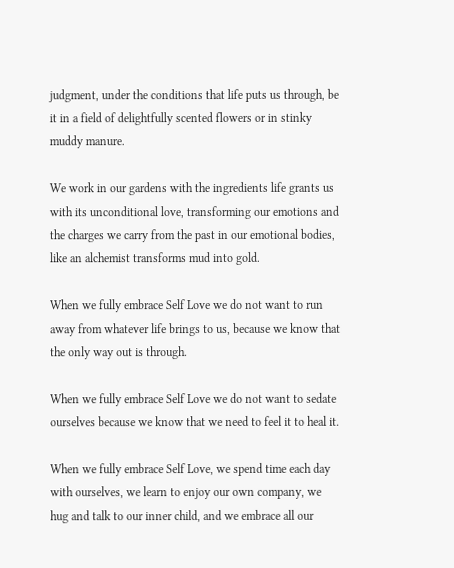judgment, under the conditions that life puts us through, be it in a field of delightfully scented flowers or in stinky muddy manure.

We work in our gardens with the ingredients life grants us with its unconditional love, transforming our emotions and the charges we carry from the past in our emotional bodies, like an alchemist transforms mud into gold.

When we fully embrace Self Love we do not want to run away from whatever life brings to us, because we know that the only way out is through.

When we fully embrace Self Love we do not want to sedate ourselves because we know that we need to feel it to heal it.

When we fully embrace Self Love, we spend time each day with ourselves, we learn to enjoy our own company, we hug and talk to our inner child, and we embrace all our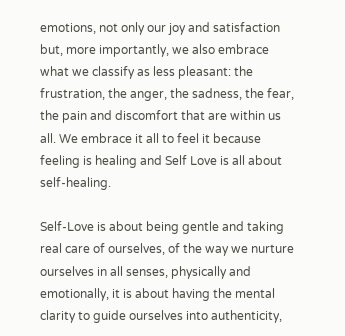emotions, not only our joy and satisfaction but, more importantly, we also embrace what we classify as less pleasant: the frustration, the anger, the sadness, the fear, the pain and discomfort that are within us all. We embrace it all to feel it because feeling is healing and Self Love is all about self-healing.

Self-Love is about being gentle and taking real care of ourselves, of the way we nurture ourselves in all senses, physically and emotionally, it is about having the mental clarity to guide ourselves into authenticity,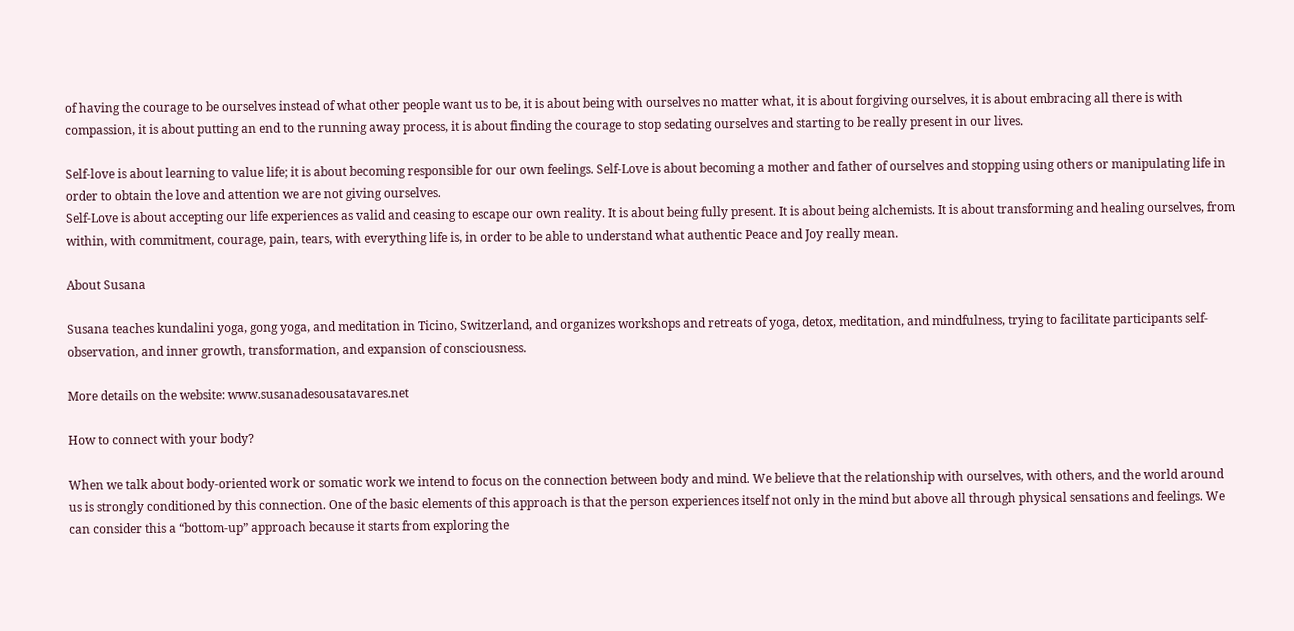of having the courage to be ourselves instead of what other people want us to be, it is about being with ourselves no matter what, it is about forgiving ourselves, it is about embracing all there is with compassion, it is about putting an end to the running away process, it is about finding the courage to stop sedating ourselves and starting to be really present in our lives.

Self-love is about learning to value life; it is about becoming responsible for our own feelings. Self-Love is about becoming a mother and father of ourselves and stopping using others or manipulating life in order to obtain the love and attention we are not giving ourselves.
Self-Love is about accepting our life experiences as valid and ceasing to escape our own reality. It is about being fully present. It is about being alchemists. It is about transforming and healing ourselves, from within, with commitment, courage, pain, tears, with everything life is, in order to be able to understand what authentic Peace and Joy really mean.

About Susana

Susana teaches kundalini yoga, gong yoga, and meditation in Ticino, Switzerland, and organizes workshops and retreats of yoga, detox, meditation, and mindfulness, trying to facilitate participants self-observation, and inner growth, transformation, and expansion of consciousness.

More details on the website: www.susanadesousatavares.net

How to connect with your body?

When we talk about body-oriented work or somatic work we intend to focus on the connection between body and mind. We believe that the relationship with ourselves, with others, and the world around us is strongly conditioned by this connection. One of the basic elements of this approach is that the person experiences itself not only in the mind but above all through physical sensations and feelings. We can consider this a “bottom-up” approach because it starts from exploring the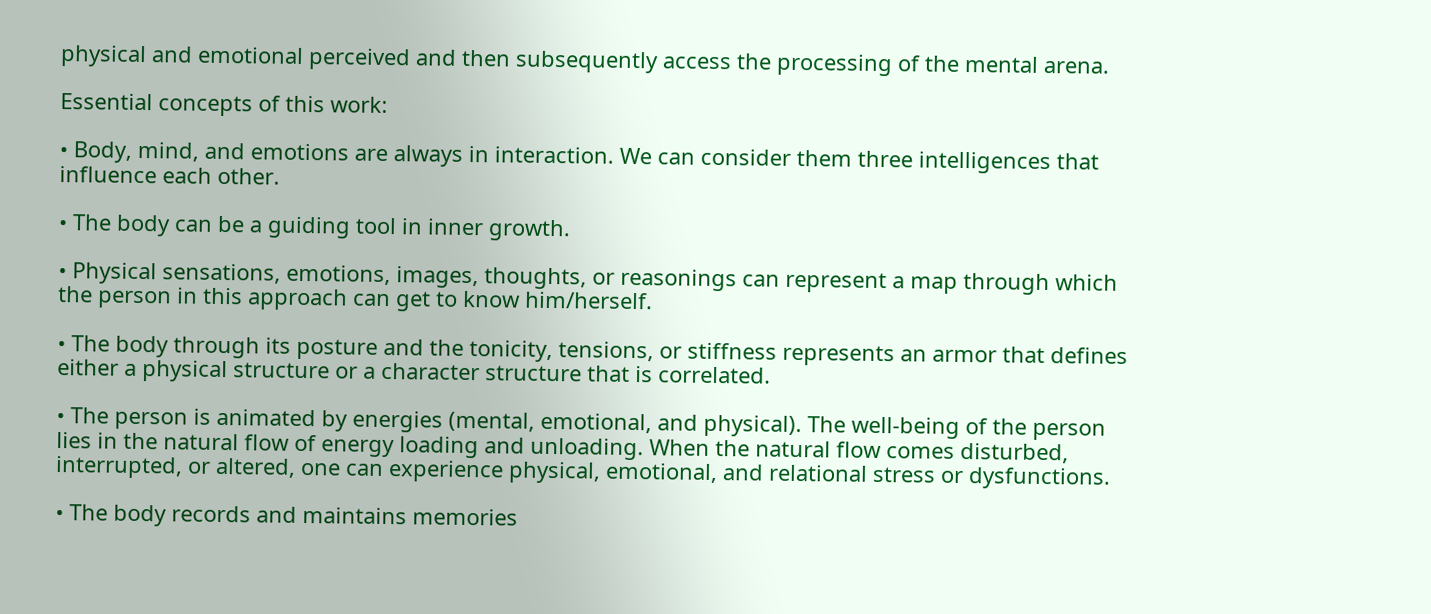physical and emotional perceived and then subsequently access the processing of the mental arena.

Essential concepts of this work:

• Body, mind, and emotions are always in interaction. We can consider them three intelligences that influence each other.

• The body can be a guiding tool in inner growth.

• Physical sensations, emotions, images, thoughts, or reasonings can represent a map through which the person in this approach can get to know him/herself.

• The body through its posture and the tonicity, tensions, or stiffness represents an armor that defines either a physical structure or a character structure that is correlated.

• The person is animated by energies (mental, emotional, and physical). The well-being of the person lies in the natural flow of energy loading and unloading. When the natural flow comes disturbed, interrupted, or altered, one can experience physical, emotional, and relational stress or dysfunctions.

• The body records and maintains memories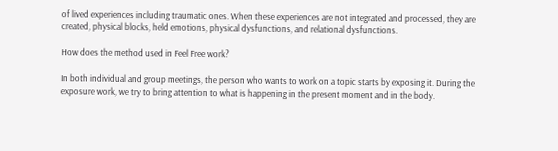of lived experiences including traumatic ones. When these experiences are not integrated and processed, they are created, physical blocks, held emotions, physical dysfunctions, and relational dysfunctions.

How does the method used in Feel Free work?

In both individual and group meetings, the person who wants to work on a topic starts by exposing it. During the exposure work, we try to bring attention to what is happening in the present moment and in the body.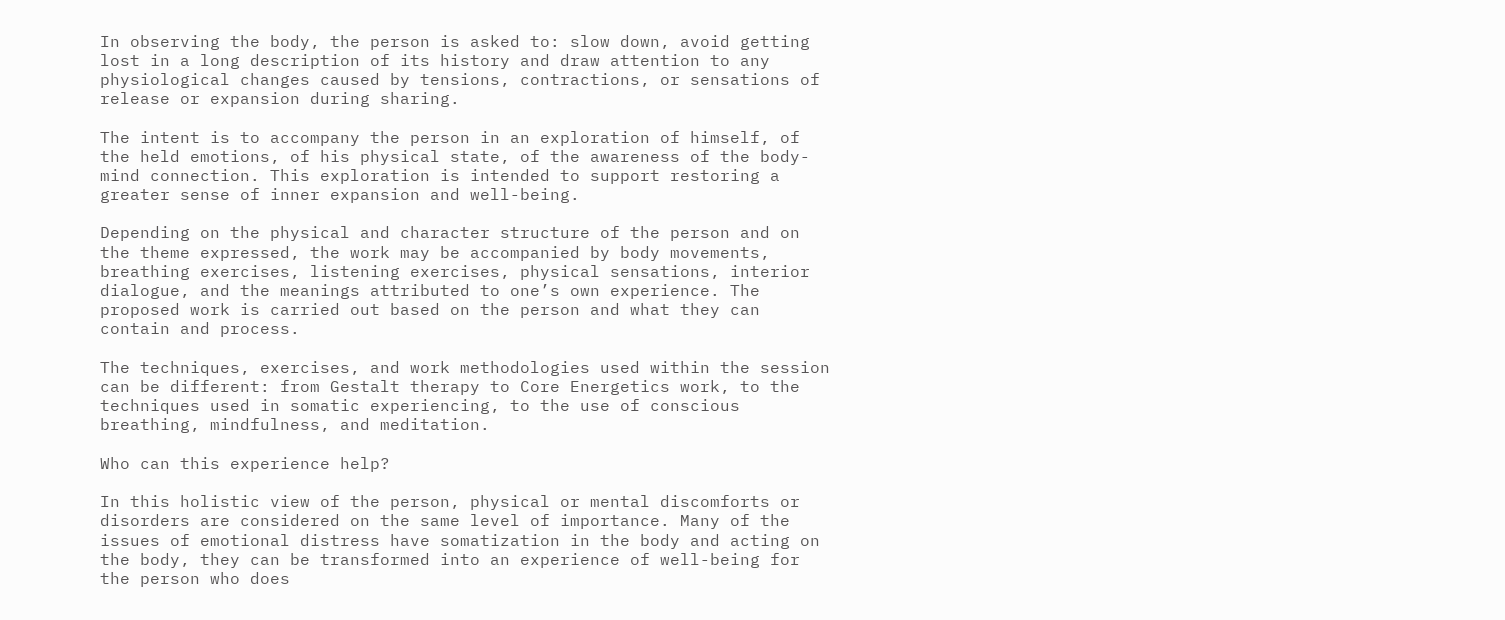In observing the body, the person is asked to: slow down, avoid getting lost in a long description of its history and draw attention to any physiological changes caused by tensions, contractions, or sensations of release or expansion during sharing.

The intent is to accompany the person in an exploration of himself, of the held emotions, of his physical state, of the awareness of the body-mind connection. This exploration is intended to support restoring a greater sense of inner expansion and well-being.

Depending on the physical and character structure of the person and on the theme expressed, the work may be accompanied by body movements, breathing exercises, listening exercises, physical sensations, interior dialogue, and the meanings attributed to one’s own experience. The proposed work is carried out based on the person and what they can contain and process.

The techniques, exercises, and work methodologies used within the session can be different: from Gestalt therapy to Core Energetics work, to the techniques used in somatic experiencing, to the use of conscious breathing, mindfulness, and meditation.

Who can this experience help?

In this holistic view of the person, physical or mental discomforts or disorders are considered on the same level of importance. Many of the issues of emotional distress have somatization in the body and acting on the body, they can be transformed into an experience of well-being for the person who does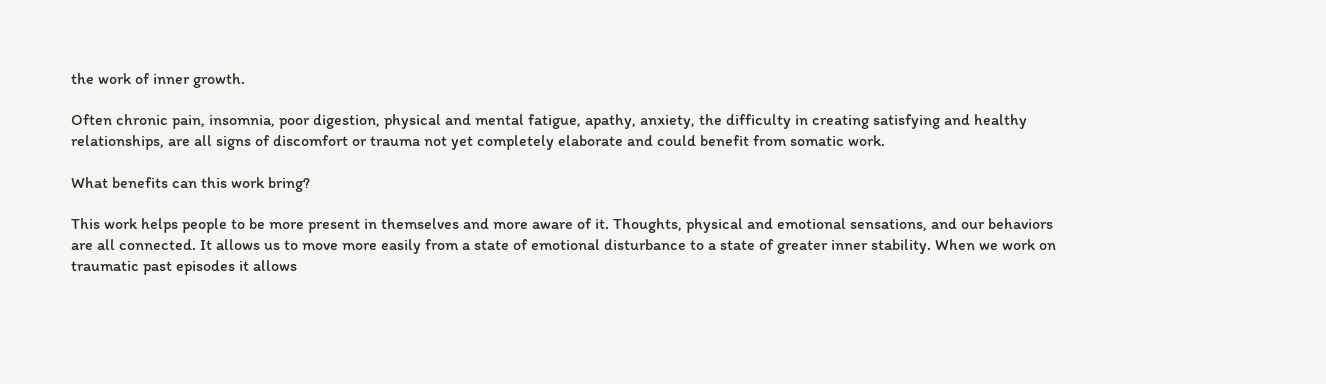the work of inner growth.

Often chronic pain, insomnia, poor digestion, physical and mental fatigue, apathy, anxiety, the difficulty in creating satisfying and healthy relationships, are all signs of discomfort or trauma not yet completely elaborate and could benefit from somatic work.

What benefits can this work bring?

This work helps people to be more present in themselves and more aware of it. Thoughts, physical and emotional sensations, and our behaviors are all connected. It allows us to move more easily from a state of emotional disturbance to a state of greater inner stability. When we work on traumatic past episodes it allows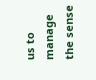us to manage the sense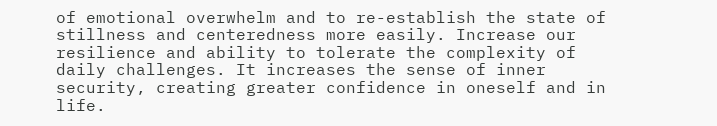of emotional overwhelm and to re-establish the state of stillness and centeredness more easily. Increase our resilience and ability to tolerate the complexity of daily challenges. It increases the sense of inner security, creating greater confidence in oneself and in life.